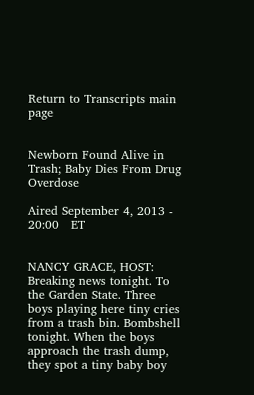Return to Transcripts main page


Newborn Found Alive in Trash; Baby Dies From Drug Overdose

Aired September 4, 2013 - 20:00   ET


NANCY GRACE, HOST: Breaking news tonight. To the Garden State. Three boys playing here tiny cries from a trash bin. Bombshell tonight. When the boys approach the trash dump, they spot a tiny baby boy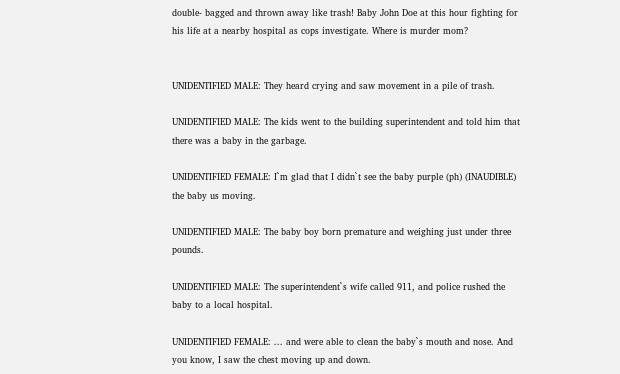double- bagged and thrown away like trash! Baby John Doe at this hour fighting for his life at a nearby hospital as cops investigate. Where is murder mom?


UNIDENTIFIED MALE: They heard crying and saw movement in a pile of trash.

UNIDENTIFIED MALE: The kids went to the building superintendent and told him that there was a baby in the garbage.

UNIDENTIFIED FEMALE: I`m glad that I didn`t see the baby purple (ph) (INAUDIBLE) the baby us moving.

UNIDENTIFIED MALE: The baby boy born premature and weighing just under three pounds.

UNIDENTIFIED MALE: The superintendent`s wife called 911, and police rushed the baby to a local hospital.

UNIDENTIFIED FEMALE: ... and were able to clean the baby`s mouth and nose. And you know, I saw the chest moving up and down.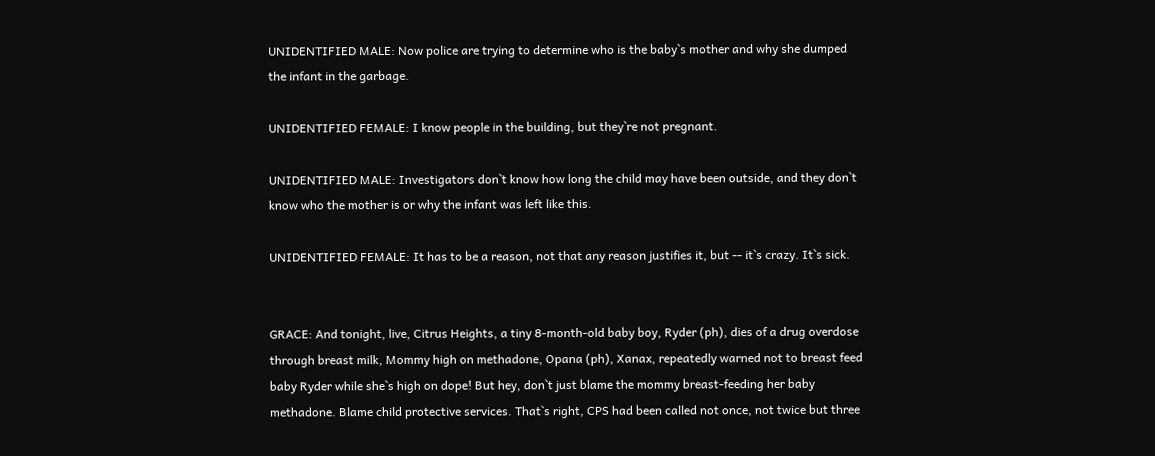UNIDENTIFIED MALE: Now police are trying to determine who is the baby`s mother and why she dumped the infant in the garbage.

UNIDENTIFIED FEMALE: I know people in the building, but they`re not pregnant.

UNIDENTIFIED MALE: Investigators don`t know how long the child may have been outside, and they don`t know who the mother is or why the infant was left like this.

UNIDENTIFIED FEMALE: It has to be a reason, not that any reason justifies it, but -- it`s crazy. It`s sick.


GRACE: And tonight, live, Citrus Heights, a tiny 8-month-old baby boy, Ryder (ph), dies of a drug overdose through breast milk, Mommy high on methadone, Opana (ph), Xanax, repeatedly warned not to breast feed baby Ryder while she`s high on dope! But hey, don`t just blame the mommy breast-feeding her baby methadone. Blame child protective services. That`s right, CPS had been called not once, not twice but three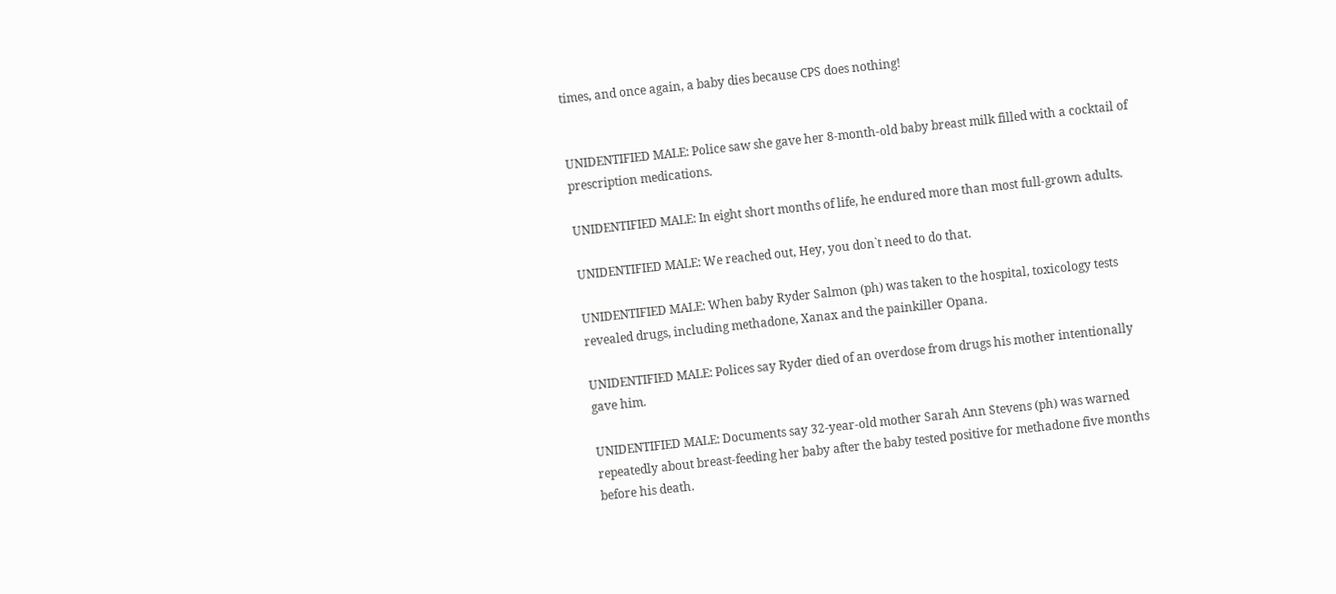times, and once again, a baby dies because CPS does nothing!


UNIDENTIFIED MALE: Police saw she gave her 8-month-old baby breast milk filled with a cocktail of prescription medications.

UNIDENTIFIED MALE: In eight short months of life, he endured more than most full-grown adults.

UNIDENTIFIED MALE: We reached out, Hey, you don`t need to do that.

UNIDENTIFIED MALE: When baby Ryder Salmon (ph) was taken to the hospital, toxicology tests revealed drugs, including methadone, Xanax and the painkiller Opana.

UNIDENTIFIED MALE: Polices say Ryder died of an overdose from drugs his mother intentionally gave him.

UNIDENTIFIED MALE: Documents say 32-year-old mother Sarah Ann Stevens (ph) was warned repeatedly about breast-feeding her baby after the baby tested positive for methadone five months before his death.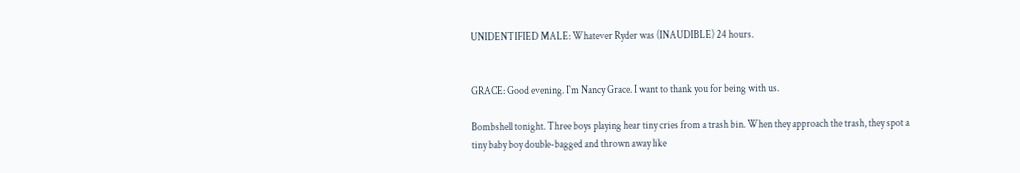UNIDENTIFIED MALE: Whatever Ryder was (INAUDIBLE) 24 hours.


GRACE: Good evening. I`m Nancy Grace. I want to thank you for being with us.

Bombshell tonight. Three boys playing hear tiny cries from a trash bin. When they approach the trash, they spot a tiny baby boy double-bagged and thrown away like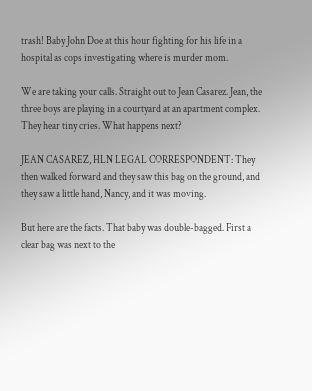trash! Baby John Doe at this hour fighting for his life in a hospital as cops investigating where is murder mom.

We are taking your calls. Straight out to Jean Casarez. Jean, the three boys are playing in a courtyard at an apartment complex. They hear tiny cries. What happens next?

JEAN CASAREZ, HLN LEGAL CORRESPONDENT: They then walked forward and they saw this bag on the ground, and they saw a little hand, Nancy, and it was moving.

But here are the facts. That baby was double-bagged. First a clear bag was next to the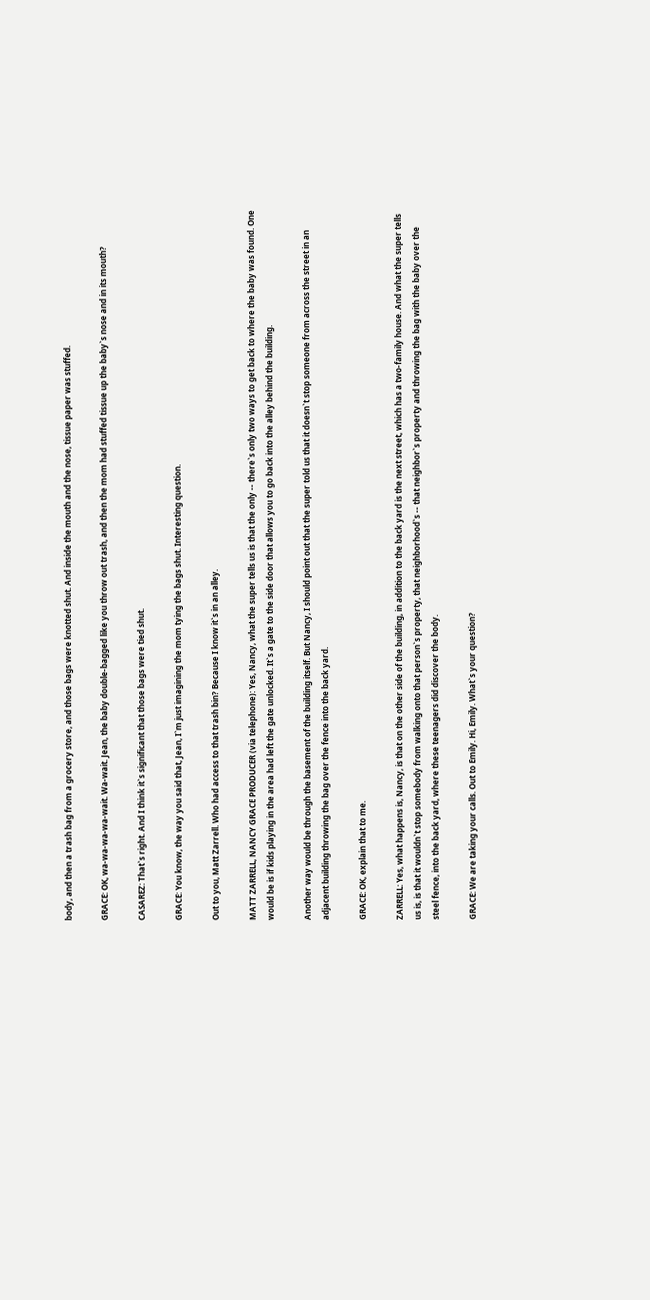body, and then a trash bag from a grocery store, and those bags were knotted shut. And inside the mouth and the nose, tissue paper was stuffed.

GRACE: OK, wa-wa-wa-wa-wait. Wa-wait. Jean, the baby double-bagged like you throw out trash, and then the mom had stuffed tissue up the baby`s nose and in its mouth?

CASAREZ: That`s right. And I think it`s significant that those bags were tied shut.

GRACE: You know, the way you said that, Jean, I`m just imagining the mom tying the bags shut. Interesting question.

Out to you, Matt Zarrell. Who had access to that trash bin? Because I know it`s in an alley.

MATT ZARRELL, NANCY GRACE PRODUCER (via telephone): Yes, Nancy, what the super tells us is that the only -- there`s only two ways to get back to where the baby was found. One would be is if kids playing in the area had left the gate unlocked. It`s a gate to the side door that allows you to go back into the alley behind the building.

Another way would be through the basement of the building itself. But Nancy, I should point out that the super told us that it doesn`t stop someone from across the street in an adjacent building throwing the bag over the fence into the back yard.

GRACE: OK, explain that to me.

ZARRELL: Yes, what happens is, Nancy, is that on the other side of the building, in addition to the back yard is the next street, which has a two-family house. And what the super tells us is, is that it wouldn`t stop somebody from walking onto that person`s property, that neighborhood`s -- that neighbor`s property and throwing the bag with the baby over the steel fence, into the back yard, where these teenagers did discover the body.

GRACE: We are taking your calls. Out to Emily. Hi, Emily. What`s your question?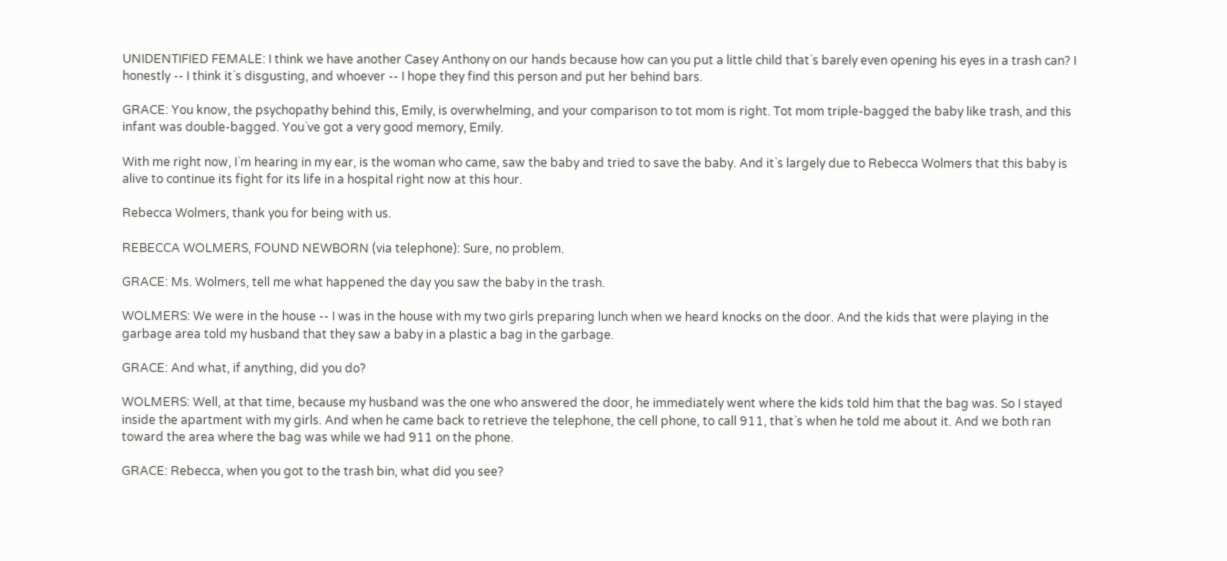UNIDENTIFIED FEMALE: I think we have another Casey Anthony on our hands because how can you put a little child that`s barely even opening his eyes in a trash can? I honestly -- I think it`s disgusting, and whoever -- I hope they find this person and put her behind bars.

GRACE: You know, the psychopathy behind this, Emily, is overwhelming, and your comparison to tot mom is right. Tot mom triple-bagged the baby like trash, and this infant was double-bagged. You`ve got a very good memory, Emily.

With me right now, I`m hearing in my ear, is the woman who came, saw the baby and tried to save the baby. And it`s largely due to Rebecca Wolmers that this baby is alive to continue its fight for its life in a hospital right now at this hour.

Rebecca Wolmers, thank you for being with us.

REBECCA WOLMERS, FOUND NEWBORN (via telephone): Sure, no problem.

GRACE: Ms. Wolmers, tell me what happened the day you saw the baby in the trash.

WOLMERS: We were in the house -- I was in the house with my two girls preparing lunch when we heard knocks on the door. And the kids that were playing in the garbage area told my husband that they saw a baby in a plastic a bag in the garbage.

GRACE: And what, if anything, did you do?

WOLMERS: Well, at that time, because my husband was the one who answered the door, he immediately went where the kids told him that the bag was. So I stayed inside the apartment with my girls. And when he came back to retrieve the telephone, the cell phone, to call 911, that`s when he told me about it. And we both ran toward the area where the bag was while we had 911 on the phone.

GRACE: Rebecca, when you got to the trash bin, what did you see?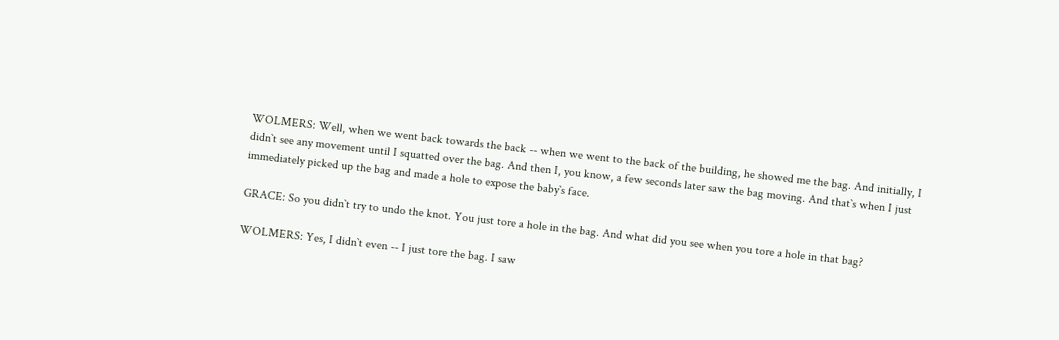WOLMERS: Well, when we went back towards the back -- when we went to the back of the building, he showed me the bag. And initially, I didn`t see any movement until I squatted over the bag. And then I, you know, a few seconds later saw the bag moving. And that`s when I just immediately picked up the bag and made a hole to expose the baby`s face.

GRACE: So you didn`t try to undo the knot. You just tore a hole in the bag. And what did you see when you tore a hole in that bag?

WOLMERS: Yes, I didn`t even -- I just tore the bag. I saw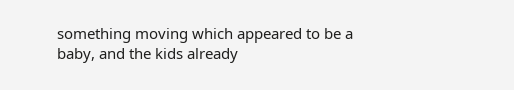something moving which appeared to be a baby, and the kids already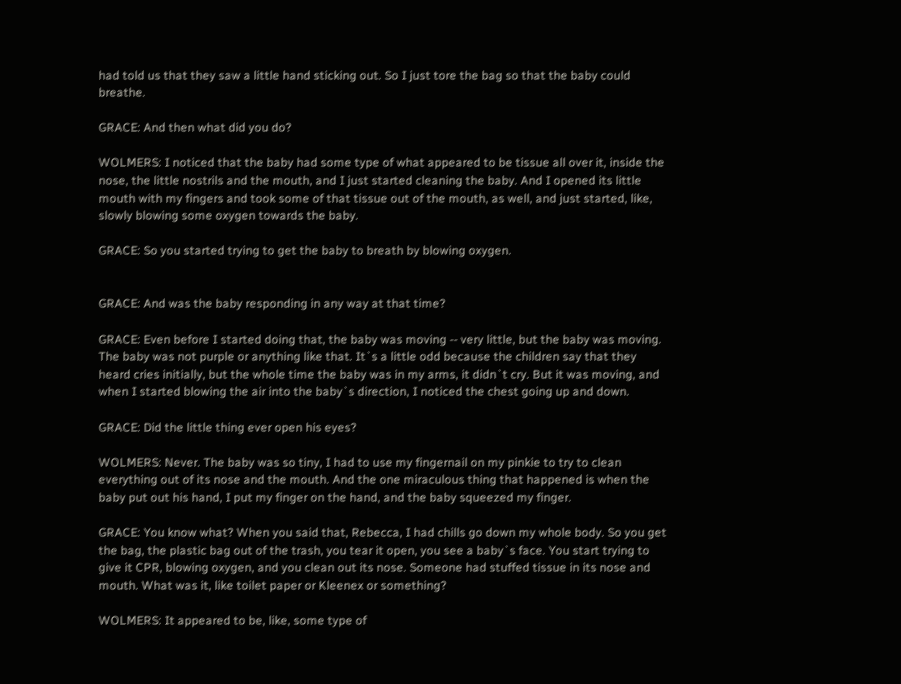had told us that they saw a little hand sticking out. So I just tore the bag so that the baby could breathe.

GRACE: And then what did you do?

WOLMERS: I noticed that the baby had some type of what appeared to be tissue all over it, inside the nose, the little nostrils and the mouth, and I just started cleaning the baby. And I opened its little mouth with my fingers and took some of that tissue out of the mouth, as well, and just started, like, slowly blowing some oxygen towards the baby.

GRACE: So you started trying to get the baby to breath by blowing oxygen.


GRACE: And was the baby responding in any way at that time?

GRACE: Even before I started doing that, the baby was moving -- very little, but the baby was moving. The baby was not purple or anything like that. It`s a little odd because the children say that they heard cries initially, but the whole time the baby was in my arms, it didn`t cry. But it was moving, and when I started blowing the air into the baby`s direction, I noticed the chest going up and down.

GRACE: Did the little thing ever open his eyes?

WOLMERS: Never. The baby was so tiny, I had to use my fingernail on my pinkie to try to clean everything out of its nose and the mouth. And the one miraculous thing that happened is when the baby put out his hand, I put my finger on the hand, and the baby squeezed my finger.

GRACE: You know what? When you said that, Rebecca, I had chills go down my whole body. So you get the bag, the plastic bag out of the trash, you tear it open, you see a baby`s face. You start trying to give it CPR, blowing oxygen, and you clean out its nose. Someone had stuffed tissue in its nose and mouth. What was it, like toilet paper or Kleenex or something?

WOLMERS: It appeared to be, like, some type of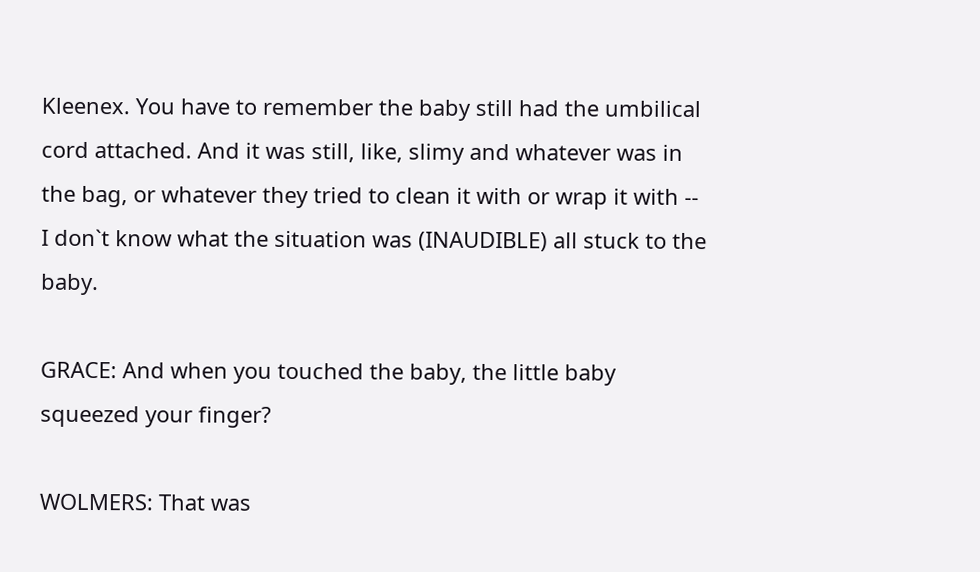Kleenex. You have to remember the baby still had the umbilical cord attached. And it was still, like, slimy and whatever was in the bag, or whatever they tried to clean it with or wrap it with -- I don`t know what the situation was (INAUDIBLE) all stuck to the baby.

GRACE: And when you touched the baby, the little baby squeezed your finger?

WOLMERS: That was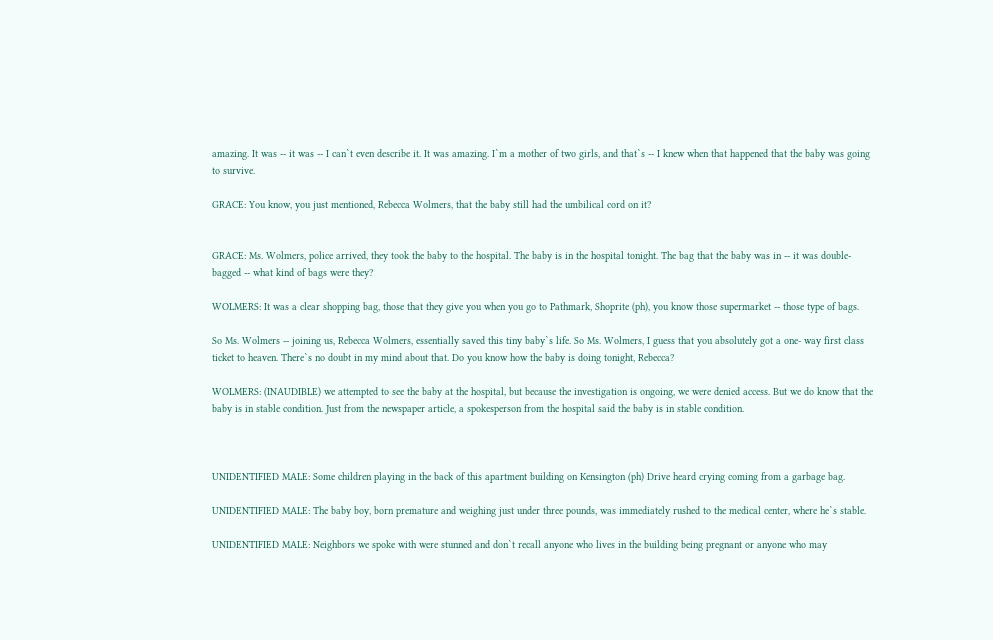amazing. It was -- it was -- I can`t even describe it. It was amazing. I`m a mother of two girls, and that`s -- I knew when that happened that the baby was going to survive.

GRACE: You know, you just mentioned, Rebecca Wolmers, that the baby still had the umbilical cord on it?


GRACE: Ms. Wolmers, police arrived, they took the baby to the hospital. The baby is in the hospital tonight. The bag that the baby was in -- it was double-bagged -- what kind of bags were they?

WOLMERS: It was a clear shopping bag, those that they give you when you go to Pathmark, Shoprite (ph), you know those supermarket -- those type of bags.

So Ms. Wolmers -- joining us, Rebecca Wolmers, essentially saved this tiny baby`s life. So Ms. Wolmers, I guess that you absolutely got a one- way first class ticket to heaven. There`s no doubt in my mind about that. Do you know how the baby is doing tonight, Rebecca?

WOLMERS: (INAUDIBLE) we attempted to see the baby at the hospital, but because the investigation is ongoing, we were denied access. But we do know that the baby is in stable condition. Just from the newspaper article, a spokesperson from the hospital said the baby is in stable condition.



UNIDENTIFIED MALE: Some children playing in the back of this apartment building on Kensington (ph) Drive heard crying coming from a garbage bag.

UNIDENTIFIED MALE: The baby boy, born premature and weighing just under three pounds, was immediately rushed to the medical center, where he`s stable.

UNIDENTIFIED MALE: Neighbors we spoke with were stunned and don`t recall anyone who lives in the building being pregnant or anyone who may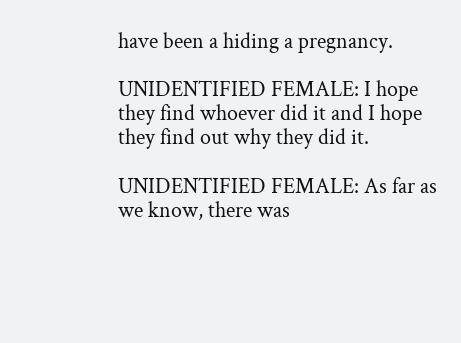have been a hiding a pregnancy.

UNIDENTIFIED FEMALE: I hope they find whoever did it and I hope they find out why they did it.

UNIDENTIFIED FEMALE: As far as we know, there was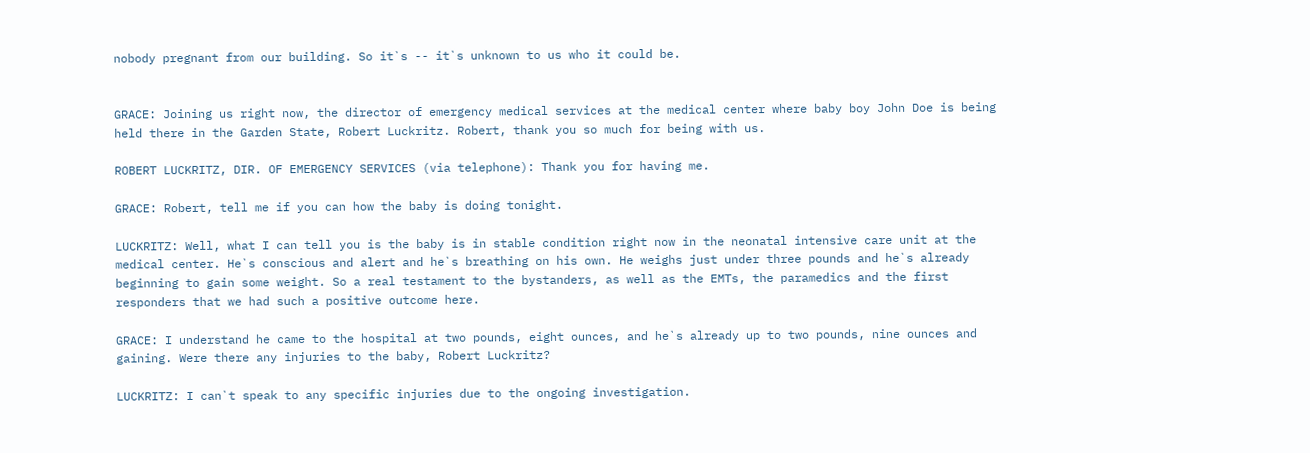nobody pregnant from our building. So it`s -- it`s unknown to us who it could be.


GRACE: Joining us right now, the director of emergency medical services at the medical center where baby boy John Doe is being held there in the Garden State, Robert Luckritz. Robert, thank you so much for being with us.

ROBERT LUCKRITZ, DIR. OF EMERGENCY SERVICES (via telephone): Thank you for having me.

GRACE: Robert, tell me if you can how the baby is doing tonight.

LUCKRITZ: Well, what I can tell you is the baby is in stable condition right now in the neonatal intensive care unit at the medical center. He`s conscious and alert and he`s breathing on his own. He weighs just under three pounds and he`s already beginning to gain some weight. So a real testament to the bystanders, as well as the EMTs, the paramedics and the first responders that we had such a positive outcome here.

GRACE: I understand he came to the hospital at two pounds, eight ounces, and he`s already up to two pounds, nine ounces and gaining. Were there any injuries to the baby, Robert Luckritz?

LUCKRITZ: I can`t speak to any specific injuries due to the ongoing investigation.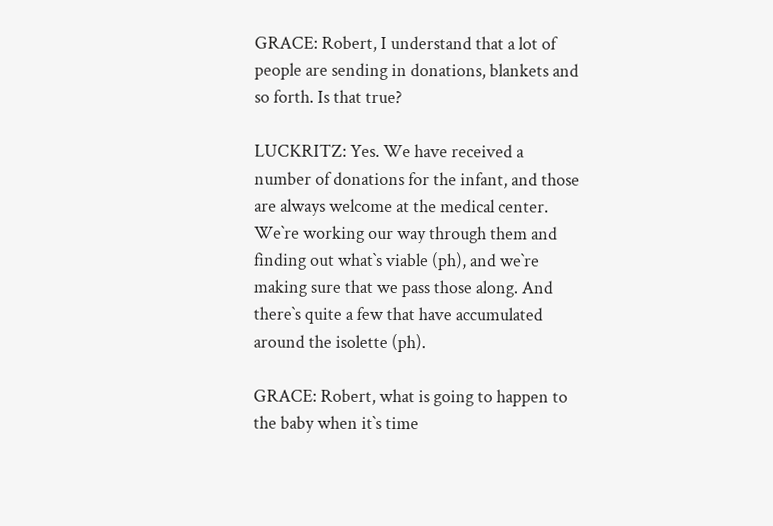GRACE: Robert, I understand that a lot of people are sending in donations, blankets and so forth. Is that true?

LUCKRITZ: Yes. We have received a number of donations for the infant, and those are always welcome at the medical center. We`re working our way through them and finding out what`s viable (ph), and we`re making sure that we pass those along. And there`s quite a few that have accumulated around the isolette (ph).

GRACE: Robert, what is going to happen to the baby when it`s time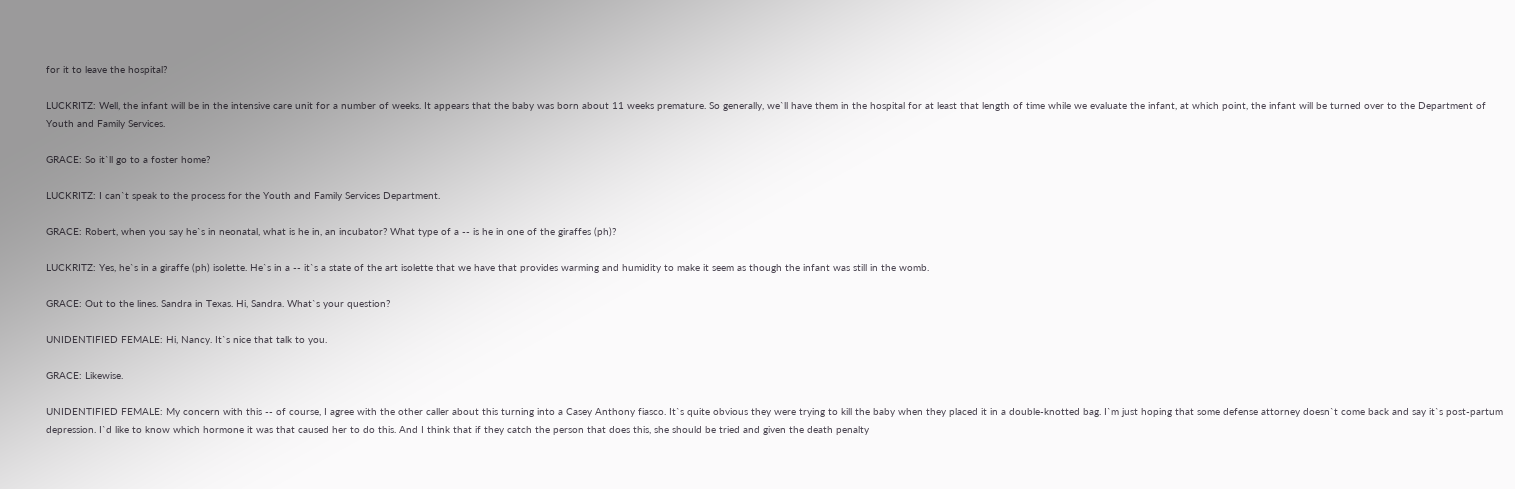for it to leave the hospital?

LUCKRITZ: Well, the infant will be in the intensive care unit for a number of weeks. It appears that the baby was born about 11 weeks premature. So generally, we`ll have them in the hospital for at least that length of time while we evaluate the infant, at which point, the infant will be turned over to the Department of Youth and Family Services.

GRACE: So it`ll go to a foster home?

LUCKRITZ: I can`t speak to the process for the Youth and Family Services Department.

GRACE: Robert, when you say he`s in neonatal, what is he in, an incubator? What type of a -- is he in one of the giraffes (ph)?

LUCKRITZ: Yes, he`s in a giraffe (ph) isolette. He`s in a -- it`s a state of the art isolette that we have that provides warming and humidity to make it seem as though the infant was still in the womb.

GRACE: Out to the lines. Sandra in Texas. Hi, Sandra. What`s your question?

UNIDENTIFIED FEMALE: Hi, Nancy. It`s nice that talk to you.

GRACE: Likewise.

UNIDENTIFIED FEMALE: My concern with this -- of course, I agree with the other caller about this turning into a Casey Anthony fiasco. It`s quite obvious they were trying to kill the baby when they placed it in a double-knotted bag. I`m just hoping that some defense attorney doesn`t come back and say it`s post-partum depression. I`d like to know which hormone it was that caused her to do this. And I think that if they catch the person that does this, she should be tried and given the death penalty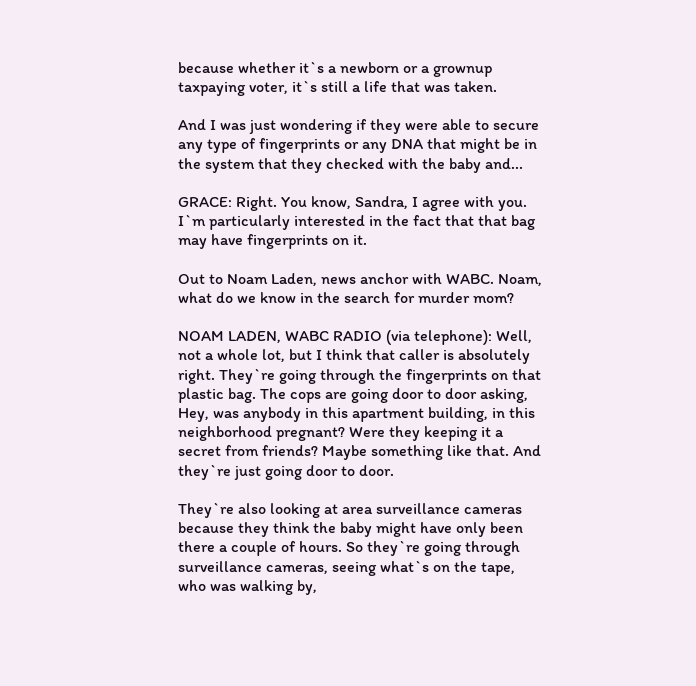because whether it`s a newborn or a grownup taxpaying voter, it`s still a life that was taken.

And I was just wondering if they were able to secure any type of fingerprints or any DNA that might be in the system that they checked with the baby and...

GRACE: Right. You know, Sandra, I agree with you. I`m particularly interested in the fact that that bag may have fingerprints on it.

Out to Noam Laden, news anchor with WABC. Noam, what do we know in the search for murder mom?

NOAM LADEN, WABC RADIO (via telephone): Well, not a whole lot, but I think that caller is absolutely right. They`re going through the fingerprints on that plastic bag. The cops are going door to door asking, Hey, was anybody in this apartment building, in this neighborhood pregnant? Were they keeping it a secret from friends? Maybe something like that. And they`re just going door to door.

They`re also looking at area surveillance cameras because they think the baby might have only been there a couple of hours. So they`re going through surveillance cameras, seeing what`s on the tape, who was walking by,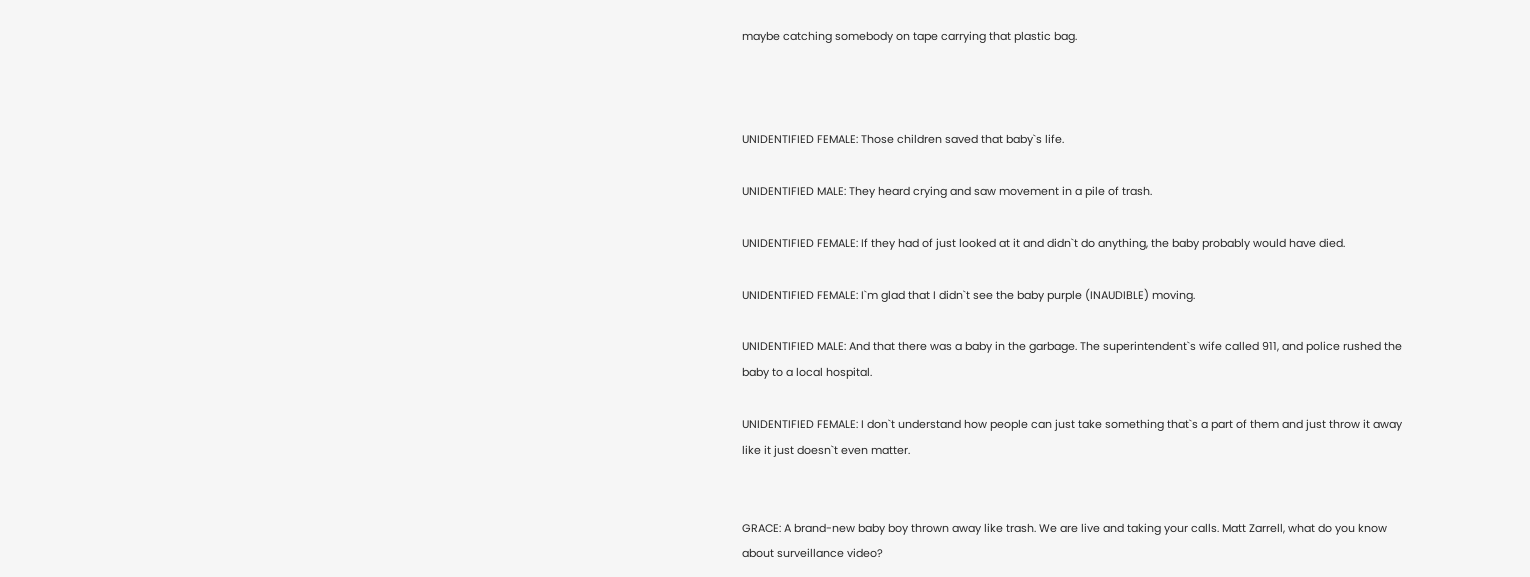maybe catching somebody on tape carrying that plastic bag.



UNIDENTIFIED FEMALE: Those children saved that baby`s life.

UNIDENTIFIED MALE: They heard crying and saw movement in a pile of trash.

UNIDENTIFIED FEMALE: If they had of just looked at it and didn`t do anything, the baby probably would have died.

UNIDENTIFIED FEMALE: I`m glad that I didn`t see the baby purple (INAUDIBLE) moving.

UNIDENTIFIED MALE: And that there was a baby in the garbage. The superintendent`s wife called 911, and police rushed the baby to a local hospital.

UNIDENTIFIED FEMALE: I don`t understand how people can just take something that`s a part of them and just throw it away like it just doesn`t even matter.


GRACE: A brand-new baby boy thrown away like trash. We are live and taking your calls. Matt Zarrell, what do you know about surveillance video?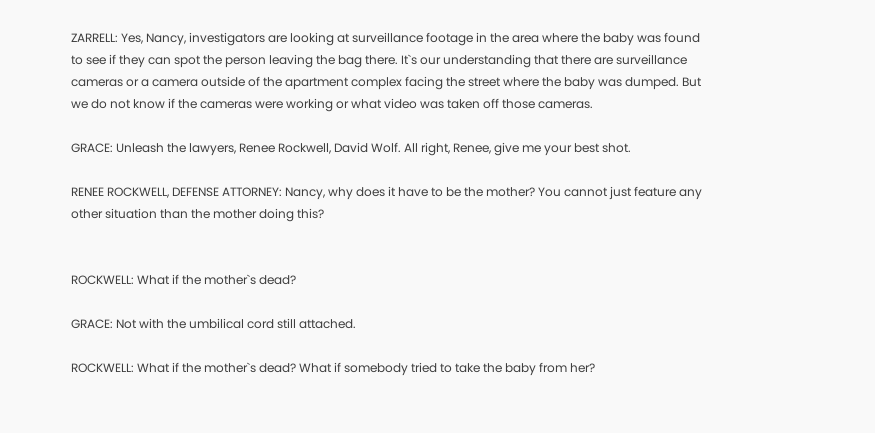ZARRELL: Yes, Nancy, investigators are looking at surveillance footage in the area where the baby was found to see if they can spot the person leaving the bag there. It`s our understanding that there are surveillance cameras or a camera outside of the apartment complex facing the street where the baby was dumped. But we do not know if the cameras were working or what video was taken off those cameras.

GRACE: Unleash the lawyers, Renee Rockwell, David Wolf. All right, Renee, give me your best shot.

RENEE ROCKWELL, DEFENSE ATTORNEY: Nancy, why does it have to be the mother? You cannot just feature any other situation than the mother doing this?


ROCKWELL: What if the mother`s dead?

GRACE: Not with the umbilical cord still attached.

ROCKWELL: What if the mother`s dead? What if somebody tried to take the baby from her?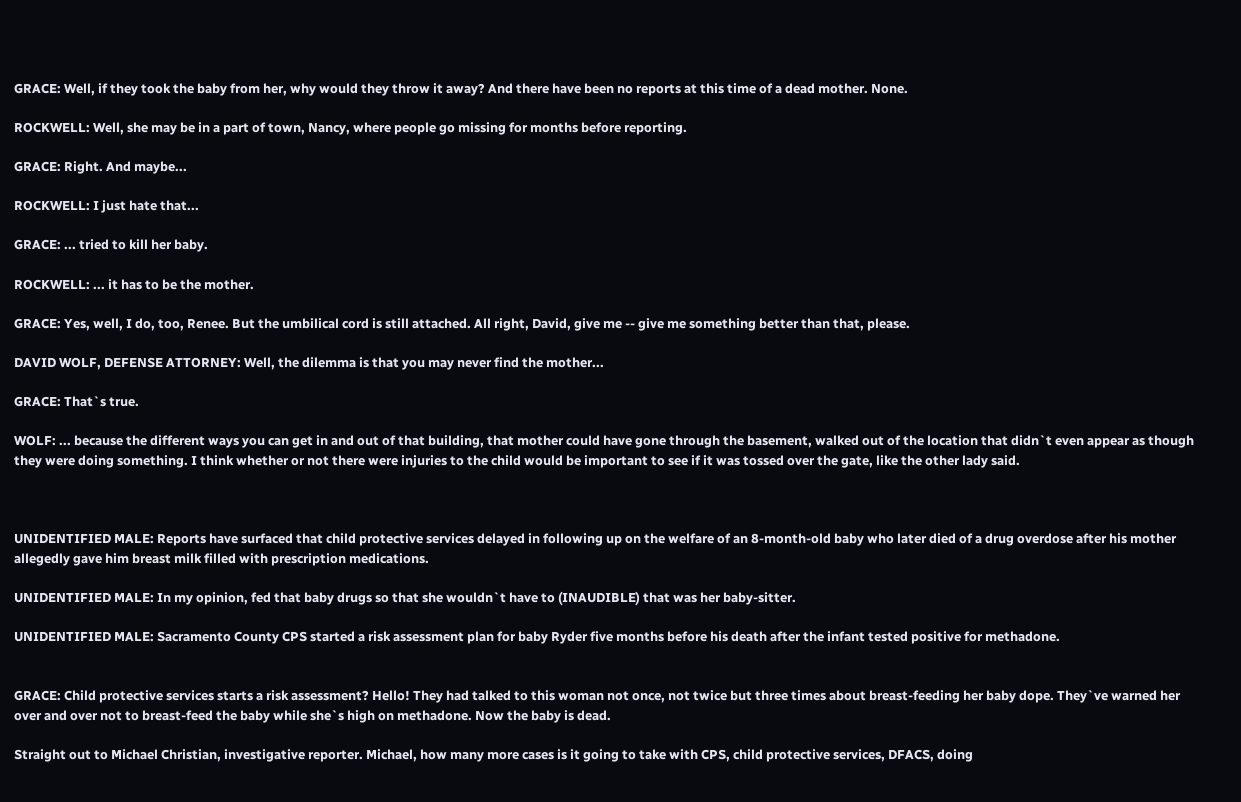GRACE: Well, if they took the baby from her, why would they throw it away? And there have been no reports at this time of a dead mother. None.

ROCKWELL: Well, she may be in a part of town, Nancy, where people go missing for months before reporting.

GRACE: Right. And maybe...

ROCKWELL: I just hate that...

GRACE: ... tried to kill her baby.

ROCKWELL: ... it has to be the mother.

GRACE: Yes, well, I do, too, Renee. But the umbilical cord is still attached. All right, David, give me -- give me something better than that, please.

DAVID WOLF, DEFENSE ATTORNEY: Well, the dilemma is that you may never find the mother...

GRACE: That`s true.

WOLF: ... because the different ways you can get in and out of that building, that mother could have gone through the basement, walked out of the location that didn`t even appear as though they were doing something. I think whether or not there were injuries to the child would be important to see if it was tossed over the gate, like the other lady said.



UNIDENTIFIED MALE: Reports have surfaced that child protective services delayed in following up on the welfare of an 8-month-old baby who later died of a drug overdose after his mother allegedly gave him breast milk filled with prescription medications.

UNIDENTIFIED MALE: In my opinion, fed that baby drugs so that she wouldn`t have to (INAUDIBLE) that was her baby-sitter.

UNIDENTIFIED MALE: Sacramento County CPS started a risk assessment plan for baby Ryder five months before his death after the infant tested positive for methadone.


GRACE: Child protective services starts a risk assessment? Hello! They had talked to this woman not once, not twice but three times about breast-feeding her baby dope. They`ve warned her over and over not to breast-feed the baby while she`s high on methadone. Now the baby is dead.

Straight out to Michael Christian, investigative reporter. Michael, how many more cases is it going to take with CPS, child protective services, DFACS, doing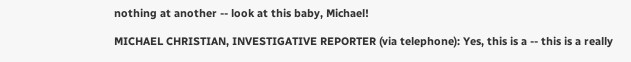nothing at another -- look at this baby, Michael!

MICHAEL CHRISTIAN, INVESTIGATIVE REPORTER (via telephone): Yes, this is a -- this is a really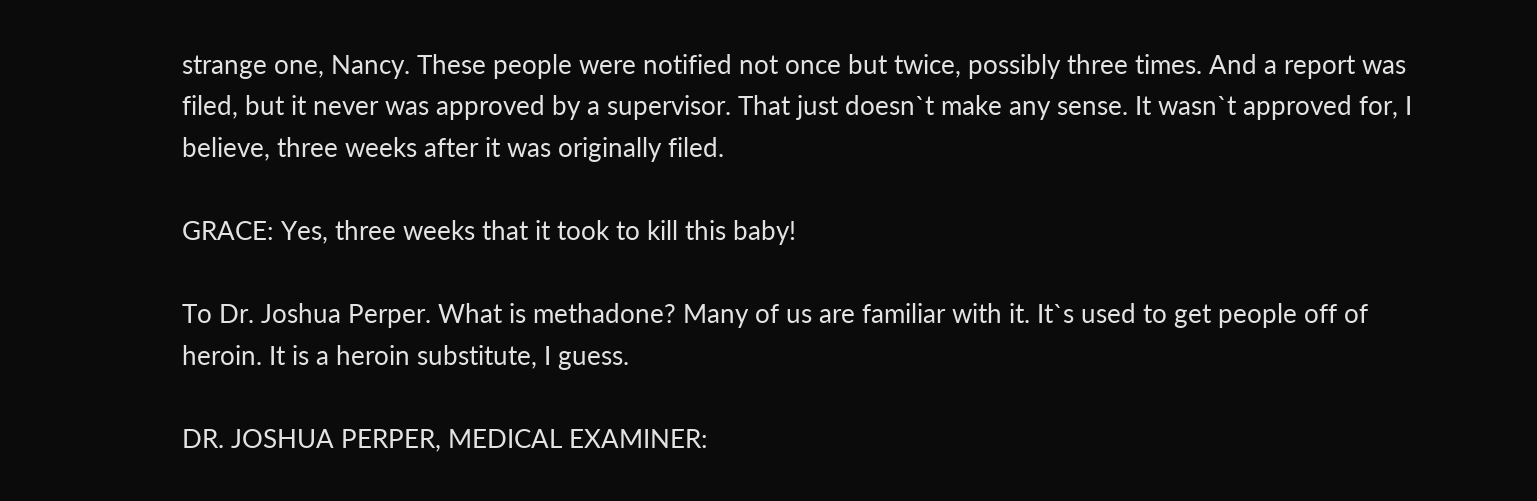strange one, Nancy. These people were notified not once but twice, possibly three times. And a report was filed, but it never was approved by a supervisor. That just doesn`t make any sense. It wasn`t approved for, I believe, three weeks after it was originally filed.

GRACE: Yes, three weeks that it took to kill this baby!

To Dr. Joshua Perper. What is methadone? Many of us are familiar with it. It`s used to get people off of heroin. It is a heroin substitute, I guess.

DR. JOSHUA PERPER, MEDICAL EXAMINER: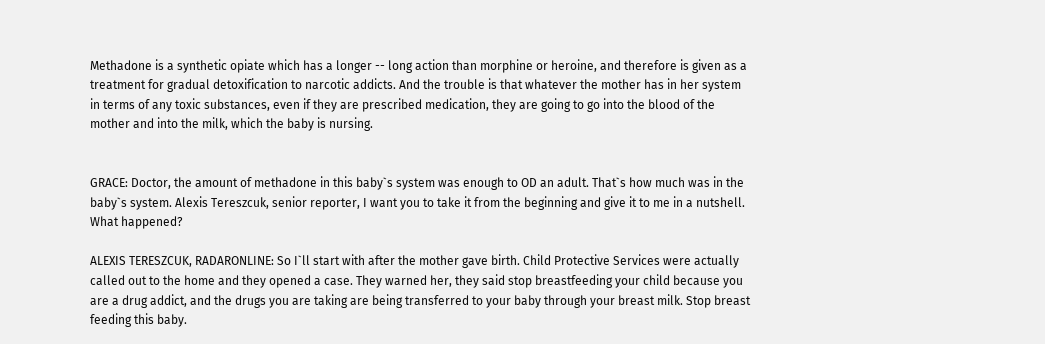Methadone is a synthetic opiate which has a longer -- long action than morphine or heroine, and therefore is given as a treatment for gradual detoxification to narcotic addicts. And the trouble is that whatever the mother has in her system in terms of any toxic substances, even if they are prescribed medication, they are going to go into the blood of the mother and into the milk, which the baby is nursing.


GRACE: Doctor, the amount of methadone in this baby`s system was enough to OD an adult. That`s how much was in the baby`s system. Alexis Tereszcuk, senior reporter, I want you to take it from the beginning and give it to me in a nutshell. What happened?

ALEXIS TERESZCUK, RADARONLINE: So I`ll start with after the mother gave birth. Child Protective Services were actually called out to the home and they opened a case. They warned her, they said stop breastfeeding your child because you are a drug addict, and the drugs you are taking are being transferred to your baby through your breast milk. Stop breast feeding this baby.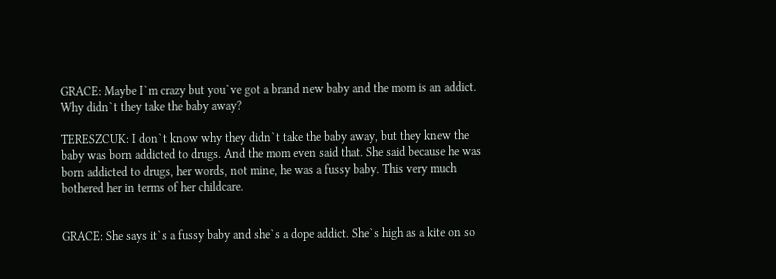GRACE: Maybe I`m crazy but you`ve got a brand new baby and the mom is an addict. Why didn`t they take the baby away?

TERESZCUK: I don`t know why they didn`t take the baby away, but they knew the baby was born addicted to drugs. And the mom even said that. She said because he was born addicted to drugs, her words, not mine, he was a fussy baby. This very much bothered her in terms of her childcare.


GRACE: She says it`s a fussy baby and she`s a dope addict. She`s high as a kite on so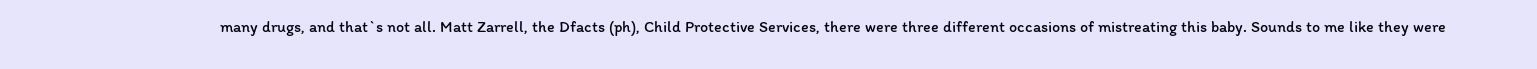many drugs, and that`s not all. Matt Zarrell, the Dfacts (ph), Child Protective Services, there were three different occasions of mistreating this baby. Sounds to me like they were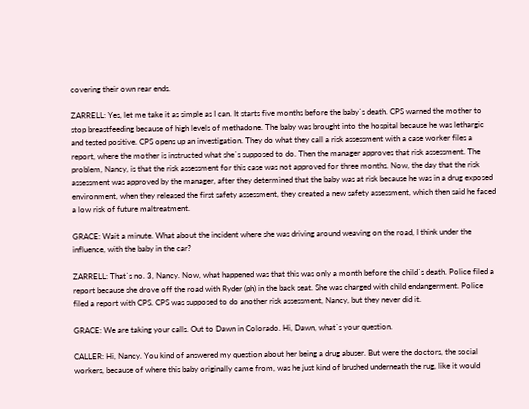covering their own rear ends.

ZARRELL: Yes, let me take it as simple as I can. It starts five months before the baby`s death. CPS warned the mother to stop breastfeeding because of high levels of methadone. The baby was brought into the hospital because he was lethargic and tested positive. CPS opens up an investigation. They do what they call a risk assessment with a case worker files a report, where the mother is instructed what she`s supposed to do. Then the manager approves that risk assessment. The problem, Nancy, is that the risk assessment for this case was not approved for three months. Now, the day that the risk assessment was approved by the manager, after they determined that the baby was at risk because he was in a drug exposed environment, when they released the first safety assessment, they created a new safety assessment, which then said he faced a low risk of future maltreatment.

GRACE: Wait a minute. What about the incident where she was driving around weaving on the road, I think under the influence, with the baby in the car?

ZARRELL: That`s no. 3, Nancy. Now, what happened was that this was only a month before the child`s death. Police filed a report because she drove off the road with Ryder (ph) in the back seat. She was charged with child endangerment. Police filed a report with CPS. CPS was supposed to do another risk assessment, Nancy, but they never did it.

GRACE: We are taking your calls. Out to Dawn in Colorado. Hi, Dawn, what`s your question.

CALLER: Hi, Nancy. You kind of answered my question about her being a drug abuser. But were the doctors, the social workers, because of where this baby originally came from, was he just kind of brushed underneath the rug, like it would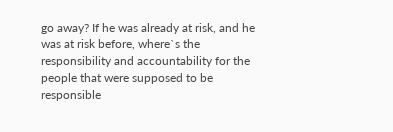go away? If he was already at risk, and he was at risk before, where`s the responsibility and accountability for the people that were supposed to be responsible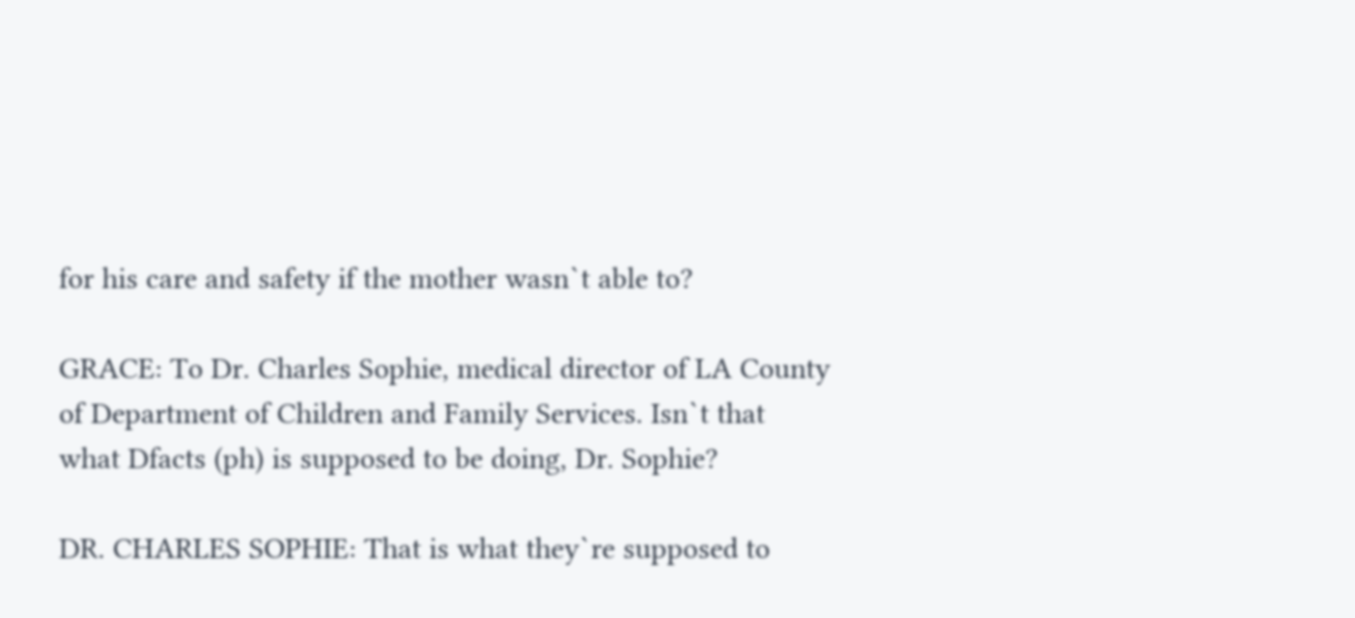for his care and safety if the mother wasn`t able to?

GRACE: To Dr. Charles Sophie, medical director of LA County of Department of Children and Family Services. Isn`t that what Dfacts (ph) is supposed to be doing, Dr. Sophie?

DR. CHARLES SOPHIE: That is what they`re supposed to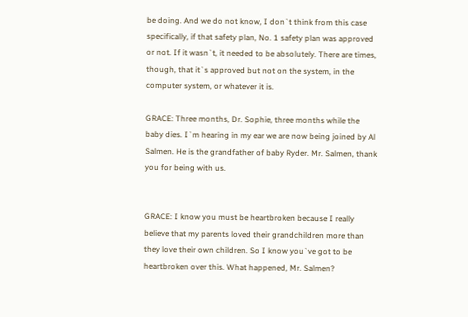be doing. And we do not know, I don`t think from this case specifically, if that safety plan, No. 1 safety plan was approved or not. If it wasn`t, it needed to be absolutely. There are times, though, that it`s approved but not on the system, in the computer system, or whatever it is.

GRACE: Three months, Dr. Sophie, three months while the baby dies. I`m hearing in my ear we are now being joined by Al Salmen. He is the grandfather of baby Ryder. Mr. Salmen, thank you for being with us.


GRACE: I know you must be heartbroken because I really believe that my parents loved their grandchildren more than they love their own children. So I know you`ve got to be heartbroken over this. What happened, Mr. Salmen?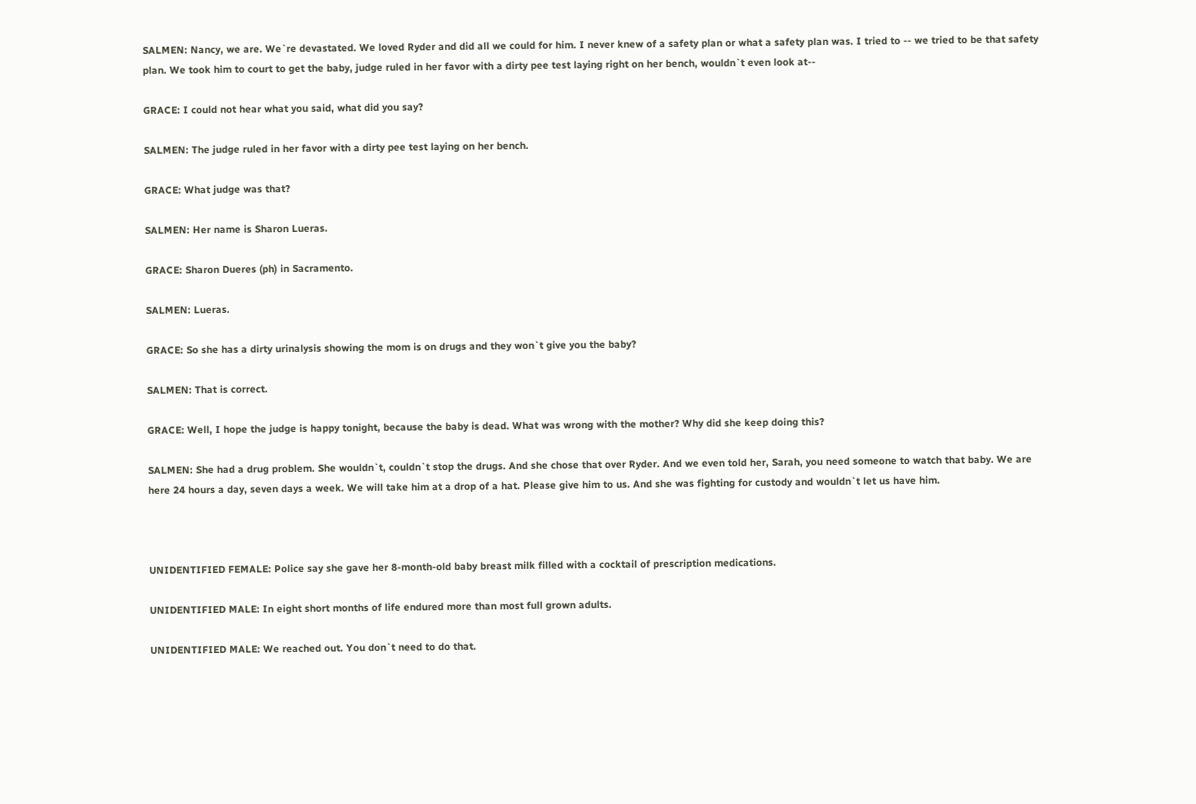SALMEN: Nancy, we are. We`re devastated. We loved Ryder and did all we could for him. I never knew of a safety plan or what a safety plan was. I tried to -- we tried to be that safety plan. We took him to court to get the baby, judge ruled in her favor with a dirty pee test laying right on her bench, wouldn`t even look at--

GRACE: I could not hear what you said, what did you say?

SALMEN: The judge ruled in her favor with a dirty pee test laying on her bench.

GRACE: What judge was that?

SALMEN: Her name is Sharon Lueras.

GRACE: Sharon Dueres (ph) in Sacramento.

SALMEN: Lueras.

GRACE: So she has a dirty urinalysis showing the mom is on drugs and they won`t give you the baby?

SALMEN: That is correct.

GRACE: Well, I hope the judge is happy tonight, because the baby is dead. What was wrong with the mother? Why did she keep doing this?

SALMEN: She had a drug problem. She wouldn`t, couldn`t stop the drugs. And she chose that over Ryder. And we even told her, Sarah, you need someone to watch that baby. We are here 24 hours a day, seven days a week. We will take him at a drop of a hat. Please give him to us. And she was fighting for custody and wouldn`t let us have him.



UNIDENTIFIED FEMALE: Police say she gave her 8-month-old baby breast milk filled with a cocktail of prescription medications.

UNIDENTIFIED MALE: In eight short months of life endured more than most full grown adults.

UNIDENTIFIED MALE: We reached out. You don`t need to do that.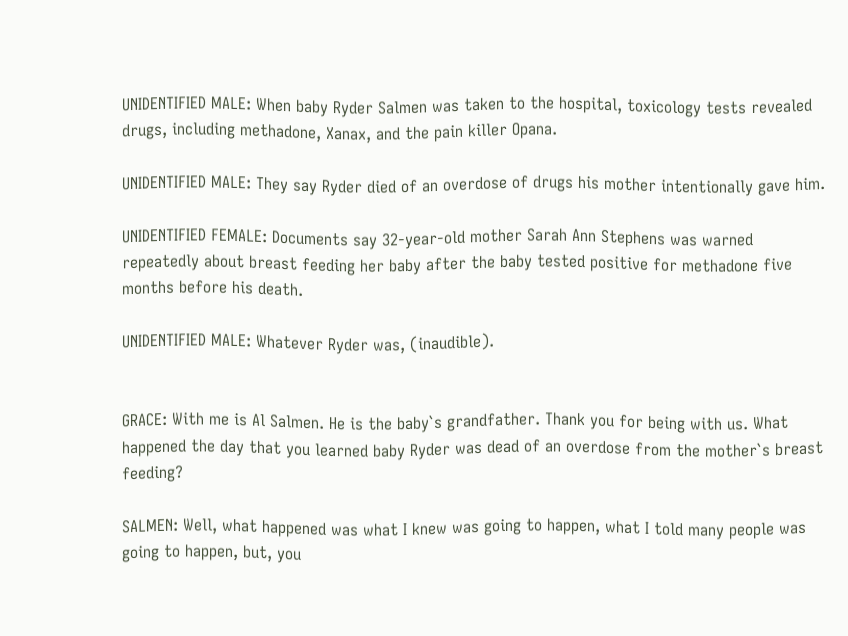UNIDENTIFIED MALE: When baby Ryder Salmen was taken to the hospital, toxicology tests revealed drugs, including methadone, Xanax, and the pain killer Opana.

UNIDENTIFIED MALE: They say Ryder died of an overdose of drugs his mother intentionally gave him.

UNIDENTIFIED FEMALE: Documents say 32-year-old mother Sarah Ann Stephens was warned repeatedly about breast feeding her baby after the baby tested positive for methadone five months before his death.

UNIDENTIFIED MALE: Whatever Ryder was, (inaudible).


GRACE: With me is Al Salmen. He is the baby`s grandfather. Thank you for being with us. What happened the day that you learned baby Ryder was dead of an overdose from the mother`s breast feeding?

SALMEN: Well, what happened was what I knew was going to happen, what I told many people was going to happen, but, you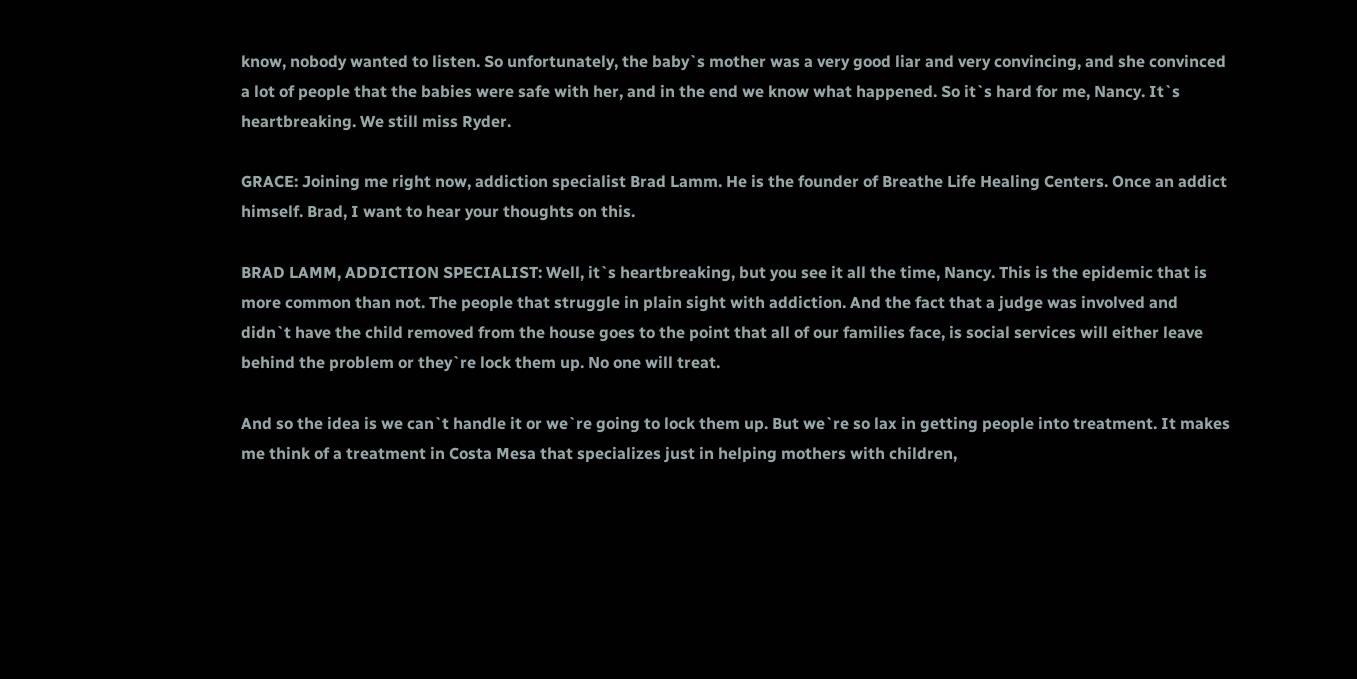know, nobody wanted to listen. So unfortunately, the baby`s mother was a very good liar and very convincing, and she convinced a lot of people that the babies were safe with her, and in the end we know what happened. So it`s hard for me, Nancy. It`s heartbreaking. We still miss Ryder.

GRACE: Joining me right now, addiction specialist Brad Lamm. He is the founder of Breathe Life Healing Centers. Once an addict himself. Brad, I want to hear your thoughts on this.

BRAD LAMM, ADDICTION SPECIALIST: Well, it`s heartbreaking, but you see it all the time, Nancy. This is the epidemic that is more common than not. The people that struggle in plain sight with addiction. And the fact that a judge was involved and didn`t have the child removed from the house goes to the point that all of our families face, is social services will either leave behind the problem or they`re lock them up. No one will treat.

And so the idea is we can`t handle it or we`re going to lock them up. But we`re so lax in getting people into treatment. It makes me think of a treatment in Costa Mesa that specializes just in helping mothers with children,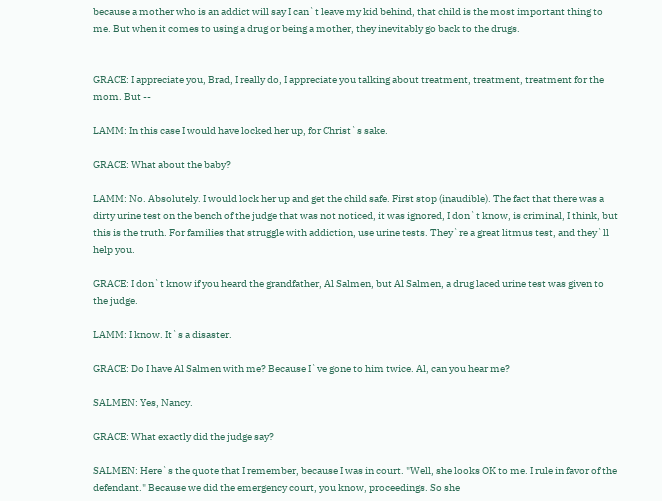because a mother who is an addict will say I can`t leave my kid behind, that child is the most important thing to me. But when it comes to using a drug or being a mother, they inevitably go back to the drugs.


GRACE: I appreciate you, Brad, I really do, I appreciate you talking about treatment, treatment, treatment for the mom. But --

LAMM: In this case I would have locked her up, for Christ`s sake.

GRACE: What about the baby?

LAMM: No. Absolutely. I would lock her up and get the child safe. First stop (inaudible). The fact that there was a dirty urine test on the bench of the judge that was not noticed, it was ignored, I don`t know, is criminal, I think, but this is the truth. For families that struggle with addiction, use urine tests. They`re a great litmus test, and they`ll help you.

GRACE: I don`t know if you heard the grandfather, Al Salmen, but Al Salmen, a drug laced urine test was given to the judge.

LAMM: I know. It`s a disaster.

GRACE: Do I have Al Salmen with me? Because I`ve gone to him twice. Al, can you hear me?

SALMEN: Yes, Nancy.

GRACE: What exactly did the judge say?

SALMEN: Here`s the quote that I remember, because I was in court. "Well, she looks OK to me. I rule in favor of the defendant." Because we did the emergency court, you know, proceedings. So she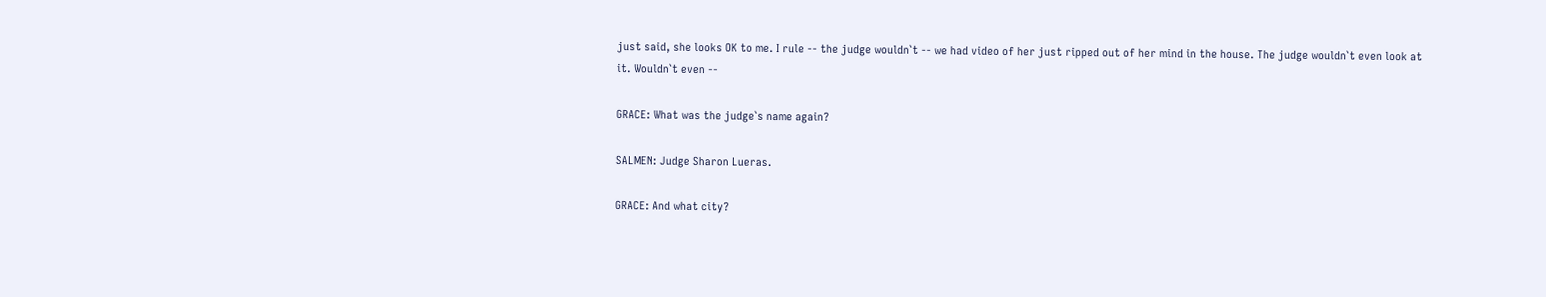just said, she looks OK to me. I rule -- the judge wouldn`t -- we had video of her just ripped out of her mind in the house. The judge wouldn`t even look at it. Wouldn`t even --

GRACE: What was the judge`s name again?

SALMEN: Judge Sharon Lueras.

GRACE: And what city?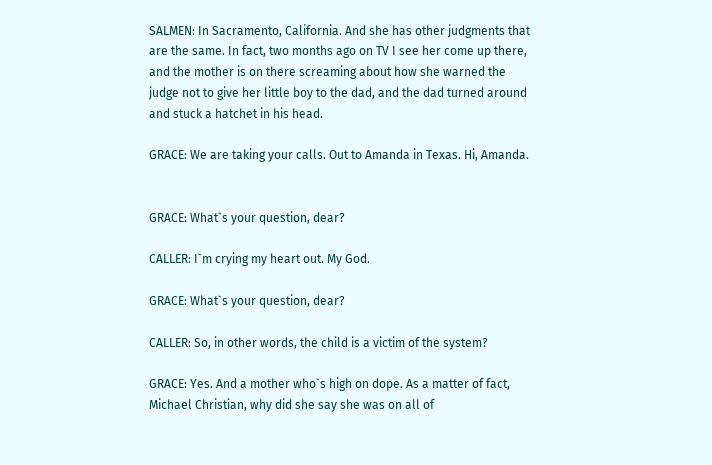SALMEN: In Sacramento, California. And she has other judgments that are the same. In fact, two months ago on TV I see her come up there, and the mother is on there screaming about how she warned the judge not to give her little boy to the dad, and the dad turned around and stuck a hatchet in his head.

GRACE: We are taking your calls. Out to Amanda in Texas. Hi, Amanda.


GRACE: What`s your question, dear?

CALLER: I`m crying my heart out. My God.

GRACE: What`s your question, dear?

CALLER: So, in other words, the child is a victim of the system?

GRACE: Yes. And a mother who`s high on dope. As a matter of fact, Michael Christian, why did she say she was on all of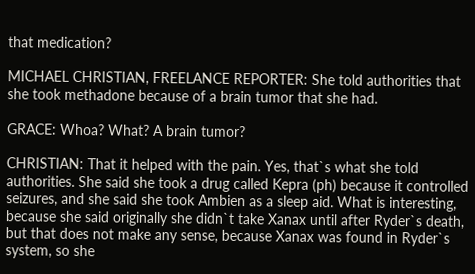that medication?

MICHAEL CHRISTIAN, FREELANCE REPORTER: She told authorities that she took methadone because of a brain tumor that she had.

GRACE: Whoa? What? A brain tumor?

CHRISTIAN: That it helped with the pain. Yes, that`s what she told authorities. She said she took a drug called Kepra (ph) because it controlled seizures, and she said she took Ambien as a sleep aid. What is interesting, because she said originally she didn`t take Xanax until after Ryder`s death, but that does not make any sense, because Xanax was found in Ryder`s system, so she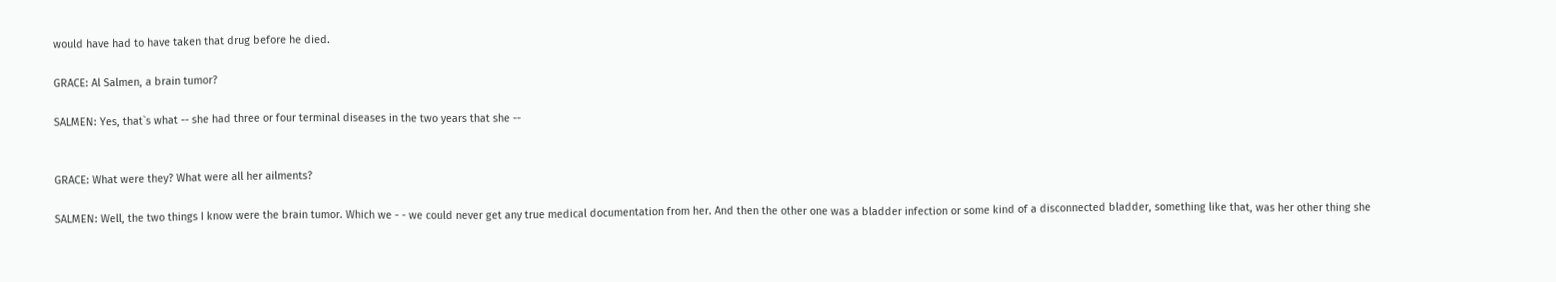would have had to have taken that drug before he died.

GRACE: Al Salmen, a brain tumor?

SALMEN: Yes, that`s what -- she had three or four terminal diseases in the two years that she --


GRACE: What were they? What were all her ailments?

SALMEN: Well, the two things I know were the brain tumor. Which we - - we could never get any true medical documentation from her. And then the other one was a bladder infection or some kind of a disconnected bladder, something like that, was her other thing she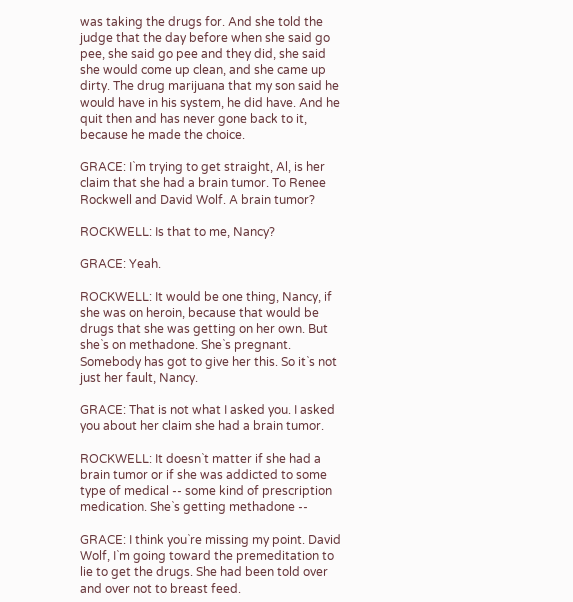was taking the drugs for. And she told the judge that the day before when she said go pee, she said go pee and they did, she said she would come up clean, and she came up dirty. The drug marijuana that my son said he would have in his system, he did have. And he quit then and has never gone back to it, because he made the choice.

GRACE: I`m trying to get straight, Al, is her claim that she had a brain tumor. To Renee Rockwell and David Wolf. A brain tumor?

ROCKWELL: Is that to me, Nancy?

GRACE: Yeah.

ROCKWELL: It would be one thing, Nancy, if she was on heroin, because that would be drugs that she was getting on her own. But she`s on methadone. She`s pregnant. Somebody has got to give her this. So it`s not just her fault, Nancy.

GRACE: That is not what I asked you. I asked you about her claim she had a brain tumor.

ROCKWELL: It doesn`t matter if she had a brain tumor or if she was addicted to some type of medical -- some kind of prescription medication. She`s getting methadone --

GRACE: I think you`re missing my point. David Wolf, I`m going toward the premeditation to lie to get the drugs. She had been told over and over not to breast feed.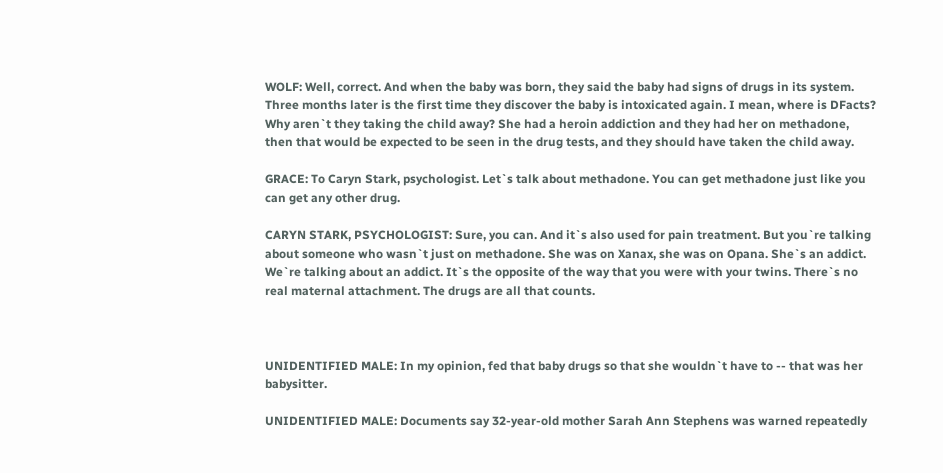WOLF: Well, correct. And when the baby was born, they said the baby had signs of drugs in its system. Three months later is the first time they discover the baby is intoxicated again. I mean, where is DFacts? Why aren`t they taking the child away? She had a heroin addiction and they had her on methadone, then that would be expected to be seen in the drug tests, and they should have taken the child away.

GRACE: To Caryn Stark, psychologist. Let`s talk about methadone. You can get methadone just like you can get any other drug.

CARYN STARK, PSYCHOLOGIST: Sure, you can. And it`s also used for pain treatment. But you`re talking about someone who wasn`t just on methadone. She was on Xanax, she was on Opana. She`s an addict. We`re talking about an addict. It`s the opposite of the way that you were with your twins. There`s no real maternal attachment. The drugs are all that counts.



UNIDENTIFIED MALE: In my opinion, fed that baby drugs so that she wouldn`t have to -- that was her babysitter.

UNIDENTIFIED MALE: Documents say 32-year-old mother Sarah Ann Stephens was warned repeatedly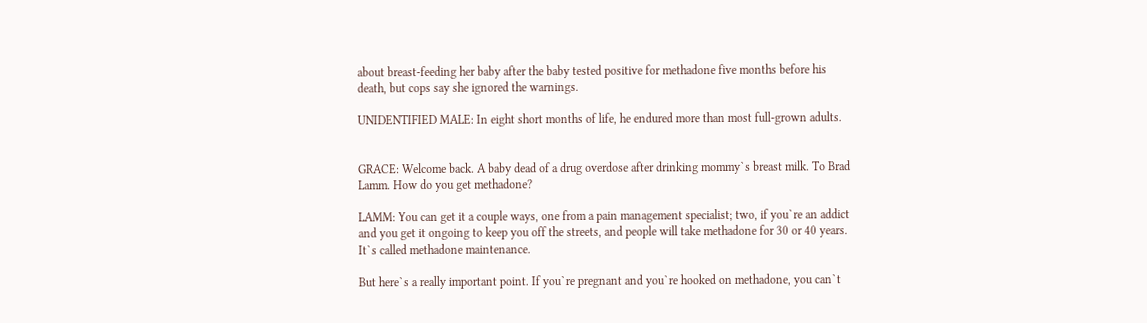about breast-feeding her baby after the baby tested positive for methadone five months before his death, but cops say she ignored the warnings.

UNIDENTIFIED MALE: In eight short months of life, he endured more than most full-grown adults.


GRACE: Welcome back. A baby dead of a drug overdose after drinking mommy`s breast milk. To Brad Lamm. How do you get methadone?

LAMM: You can get it a couple ways, one from a pain management specialist; two, if you`re an addict and you get it ongoing to keep you off the streets, and people will take methadone for 30 or 40 years. It`s called methadone maintenance.

But here`s a really important point. If you`re pregnant and you`re hooked on methadone, you can`t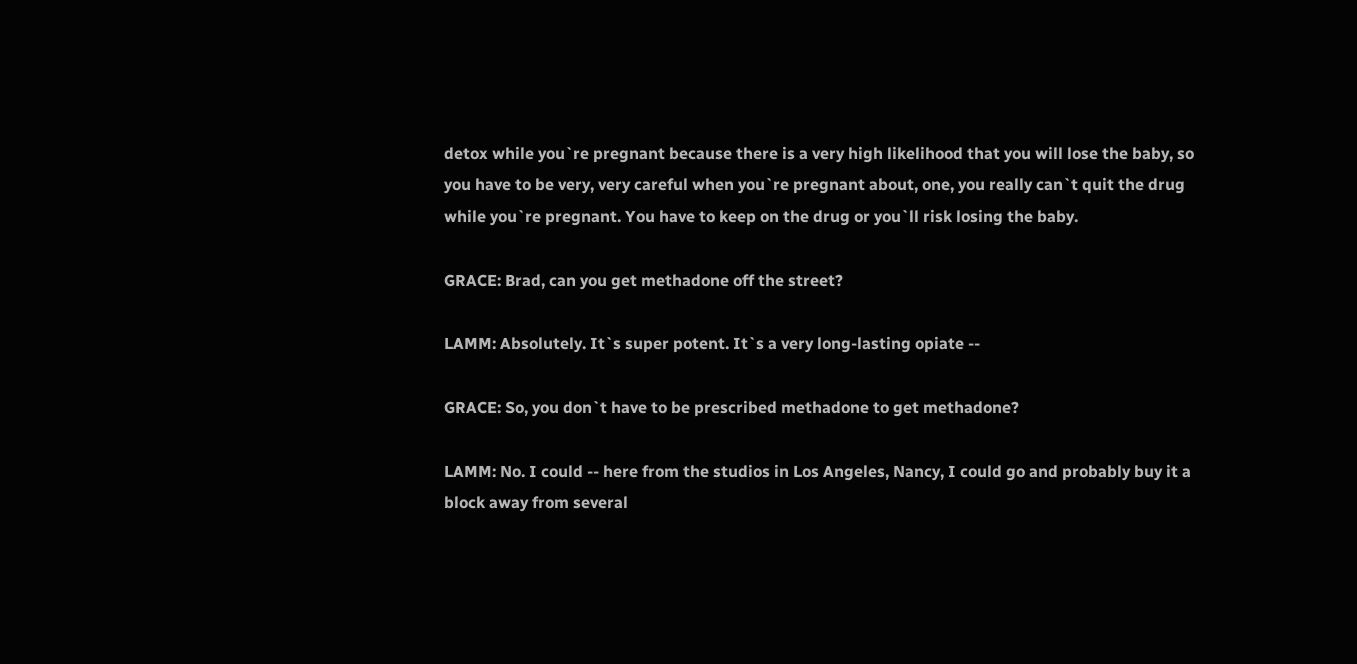detox while you`re pregnant because there is a very high likelihood that you will lose the baby, so you have to be very, very careful when you`re pregnant about, one, you really can`t quit the drug while you`re pregnant. You have to keep on the drug or you`ll risk losing the baby.

GRACE: Brad, can you get methadone off the street?

LAMM: Absolutely. It`s super potent. It`s a very long-lasting opiate --

GRACE: So, you don`t have to be prescribed methadone to get methadone?

LAMM: No. I could -- here from the studios in Los Angeles, Nancy, I could go and probably buy it a block away from several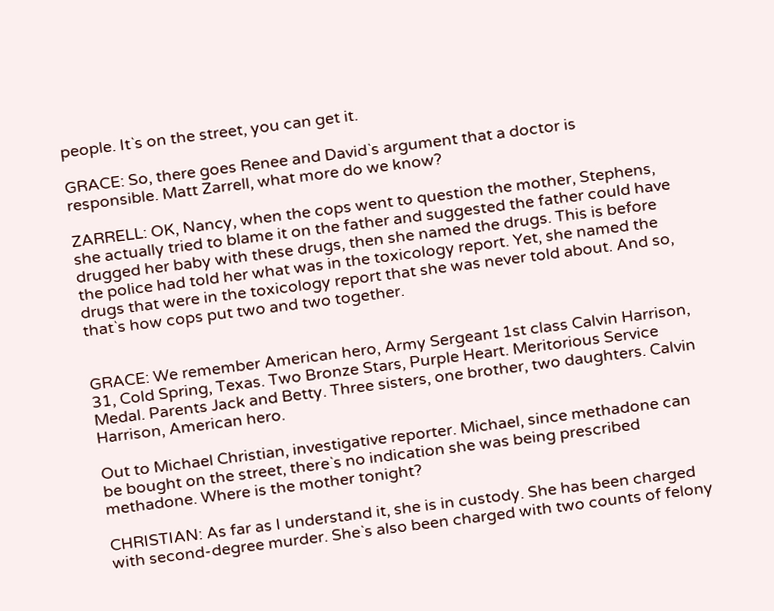people. It`s on the street, you can get it.

GRACE: So, there goes Renee and David`s argument that a doctor is responsible. Matt Zarrell, what more do we know?

ZARRELL: OK, Nancy, when the cops went to question the mother, Stephens, she actually tried to blame it on the father and suggested the father could have drugged her baby with these drugs, then she named the drugs. This is before the police had told her what was in the toxicology report. Yet, she named the drugs that were in the toxicology report that she was never told about. And so, that`s how cops put two and two together.


GRACE: We remember American hero, Army Sergeant 1st class Calvin Harrison, 31, Cold Spring, Texas. Two Bronze Stars, Purple Heart. Meritorious Service Medal. Parents Jack and Betty. Three sisters, one brother, two daughters. Calvin Harrison, American hero.

Out to Michael Christian, investigative reporter. Michael, since methadone can be bought on the street, there`s no indication she was being prescribed methadone. Where is the mother tonight?

CHRISTIAN: As far as I understand it, she is in custody. She has been charged with second-degree murder. She`s also been charged with two counts of felony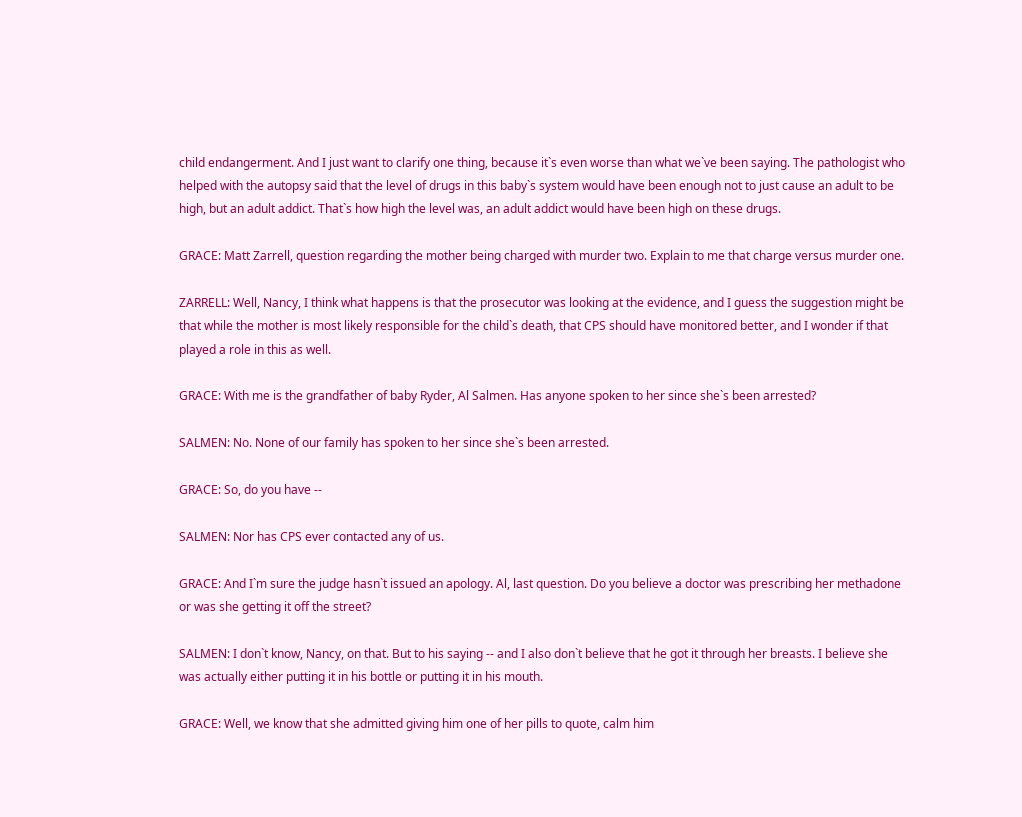child endangerment. And I just want to clarify one thing, because it`s even worse than what we`ve been saying. The pathologist who helped with the autopsy said that the level of drugs in this baby`s system would have been enough not to just cause an adult to be high, but an adult addict. That`s how high the level was, an adult addict would have been high on these drugs.

GRACE: Matt Zarrell, question regarding the mother being charged with murder two. Explain to me that charge versus murder one.

ZARRELL: Well, Nancy, I think what happens is that the prosecutor was looking at the evidence, and I guess the suggestion might be that while the mother is most likely responsible for the child`s death, that CPS should have monitored better, and I wonder if that played a role in this as well.

GRACE: With me is the grandfather of baby Ryder, Al Salmen. Has anyone spoken to her since she`s been arrested?

SALMEN: No. None of our family has spoken to her since she`s been arrested.

GRACE: So, do you have --

SALMEN: Nor has CPS ever contacted any of us.

GRACE: And I`m sure the judge hasn`t issued an apology. Al, last question. Do you believe a doctor was prescribing her methadone or was she getting it off the street?

SALMEN: I don`t know, Nancy, on that. But to his saying -- and I also don`t believe that he got it through her breasts. I believe she was actually either putting it in his bottle or putting it in his mouth.

GRACE: Well, we know that she admitted giving him one of her pills to quote, calm him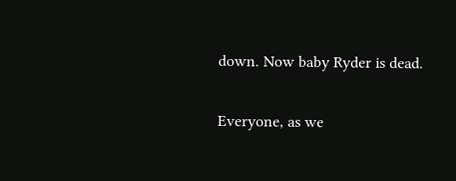down. Now baby Ryder is dead.

Everyone, as we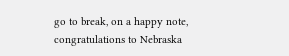go to break, on a happy note, congratulations to Nebraska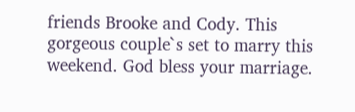friends Brooke and Cody. This gorgeous couple`s set to marry this weekend. God bless your marriage.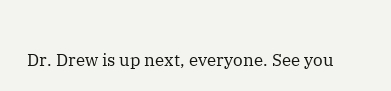Dr. Drew is up next, everyone. See you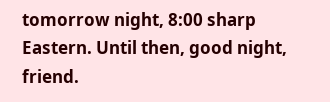tomorrow night, 8:00 sharp Eastern. Until then, good night, friend.